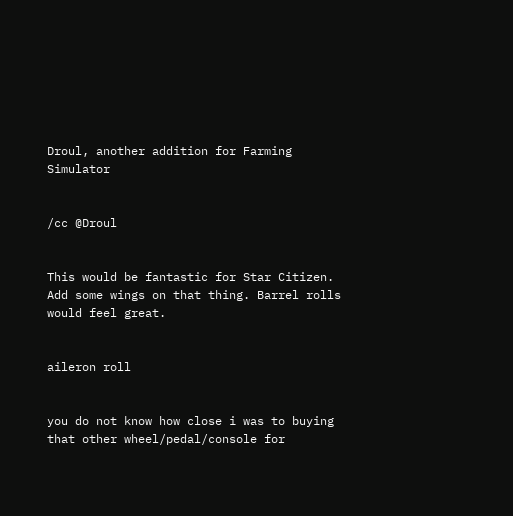Droul, another addition for Farming Simulator


/cc @Droul


This would be fantastic for Star Citizen. Add some wings on that thing. Barrel rolls would feel great.


aileron roll


you do not know how close i was to buying that other wheel/pedal/console for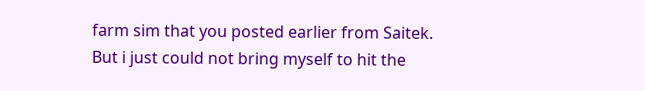farm sim that you posted earlier from Saitek. But i just could not bring myself to hit the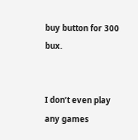buy button for 300 bux.


I don’t even play any games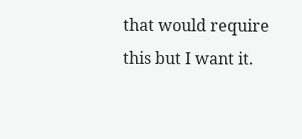that would require this but I want it.